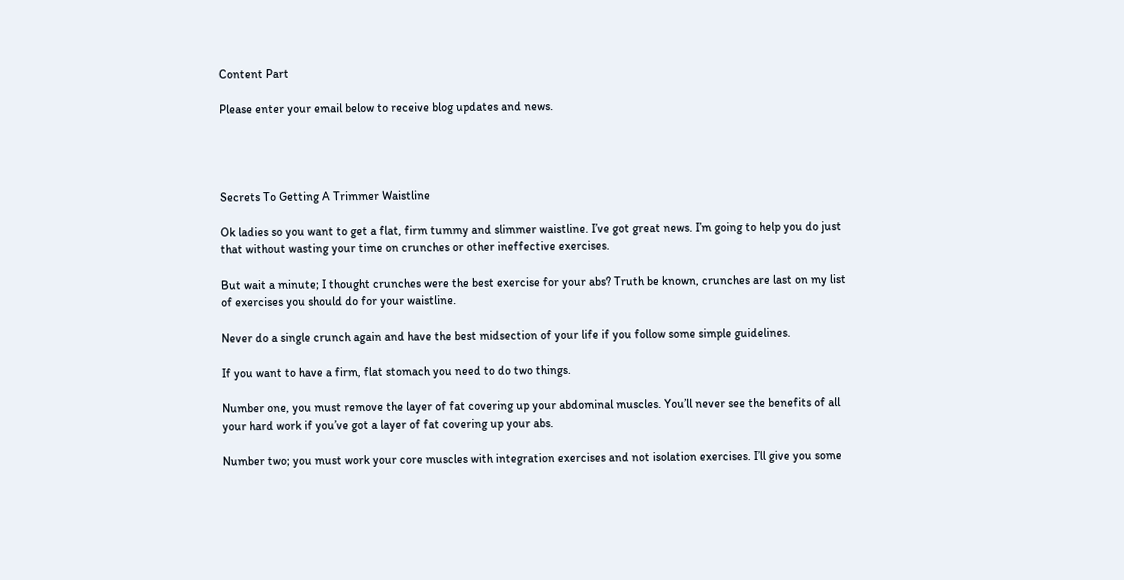Content Part

Please enter your email below to receive blog updates and news.




Secrets To Getting A Trimmer Waistline

Ok ladies so you want to get a flat, firm tummy and slimmer waistline. I’ve got great news. I’m going to help you do just that without wasting your time on crunches or other ineffective exercises.

But wait a minute; I thought crunches were the best exercise for your abs? Truth be known, crunches are last on my list of exercises you should do for your waistline.

Never do a single crunch again and have the best midsection of your life if you follow some simple guidelines.

If you want to have a firm, flat stomach you need to do two things.

Number one, you must remove the layer of fat covering up your abdominal muscles. You’ll never see the benefits of all your hard work if you’ve got a layer of fat covering up your abs.

Number two; you must work your core muscles with integration exercises and not isolation exercises. I’ll give you some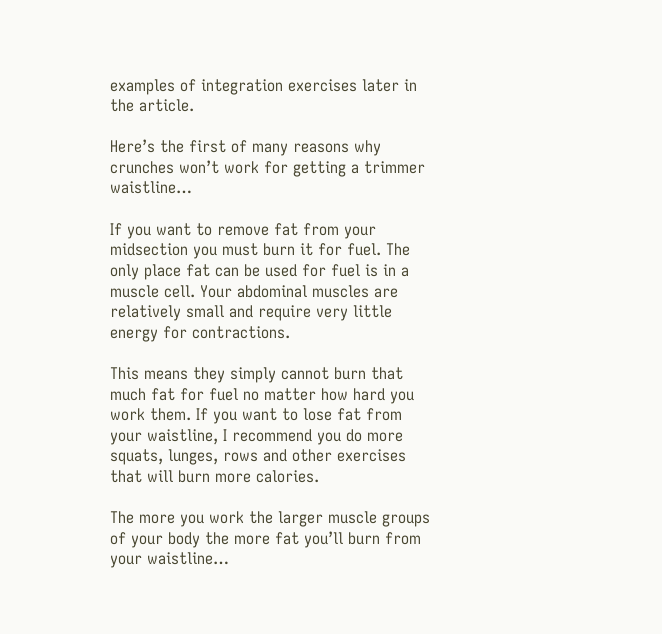examples of integration exercises later in the article.

Here’s the first of many reasons why crunches won’t work for getting a trimmer waistline…

If you want to remove fat from your midsection you must burn it for fuel. The only place fat can be used for fuel is in a muscle cell. Your abdominal muscles are relatively small and require very little energy for contractions.

This means they simply cannot burn that much fat for fuel no matter how hard you work them. If you want to lose fat from your waistline, I recommend you do more squats, lunges, rows and other exercises that will burn more calories.

The more you work the larger muscle groups of your body the more fat you’ll burn from your waistline…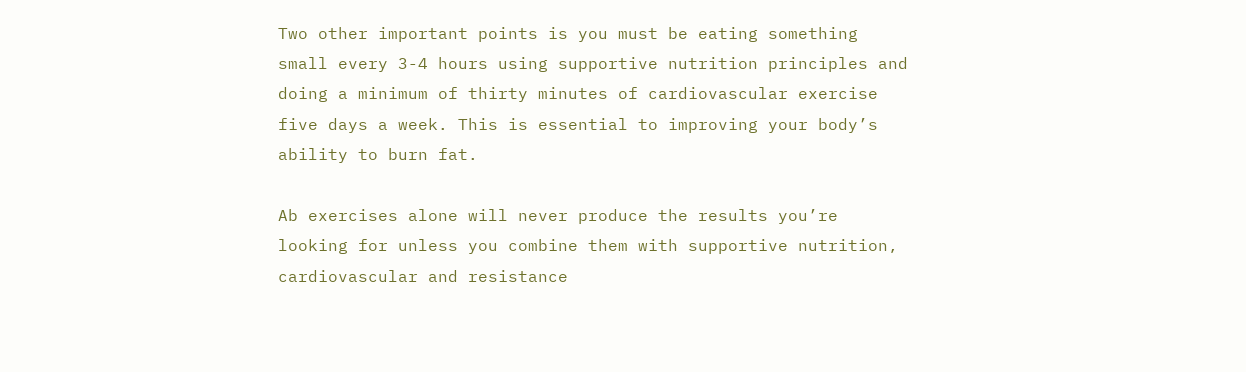Two other important points is you must be eating something small every 3-4 hours using supportive nutrition principles and doing a minimum of thirty minutes of cardiovascular exercise five days a week. This is essential to improving your body’s ability to burn fat.

Ab exercises alone will never produce the results you’re looking for unless you combine them with supportive nutrition, cardiovascular and resistance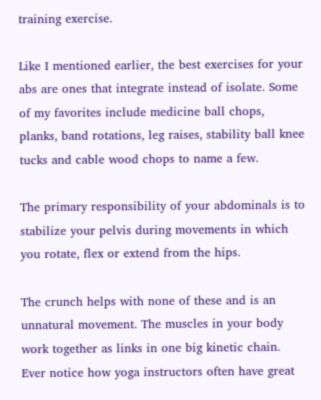training exercise.

Like I mentioned earlier, the best exercises for your abs are ones that integrate instead of isolate. Some of my favorites include medicine ball chops, planks, band rotations, leg raises, stability ball knee tucks and cable wood chops to name a few.

The primary responsibility of your abdominals is to stabilize your pelvis during movements in which you rotate, flex or extend from the hips.

The crunch helps with none of these and is an unnatural movement. The muscles in your body work together as links in one big kinetic chain. Ever notice how yoga instructors often have great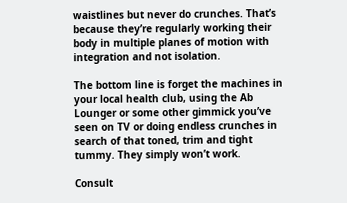waistlines but never do crunches. That’s because they’re regularly working their body in multiple planes of motion with integration and not isolation.

The bottom line is forget the machines in your local health club, using the Ab Lounger or some other gimmick you’ve seen on TV or doing endless crunches in search of that toned, trim and tight tummy. They simply won’t work.

Consult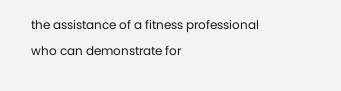the assistance of a fitness professional who can demonstrate for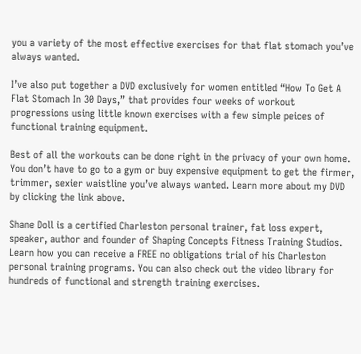you a variety of the most effective exercises for that flat stomach you’ve always wanted.

I’ve also put together a DVD exclusively for women entitled “How To Get A Flat Stomach In 30 Days,” that provides four weeks of workout progressions using little known exercises with a few simple peices of functional training equipment.

Best of all the workouts can be done right in the privacy of your own home. You don’t have to go to a gym or buy expensive equipment to get the firmer, trimmer, sexier waistline you’ve always wanted. Learn more about my DVD by clicking the link above.

Shane Doll is a certified Charleston personal trainer, fat loss expert, speaker, author and founder of Shaping Concepts Fitness Training Studios. Learn how you can receive a FREE no obligations trial of his Charleston personal training programs. You can also check out the video library for hundreds of functional and strength training exercises.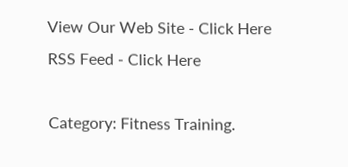View Our Web Site - Click Here
RSS Feed - Click Here

Category: Fitness Training.